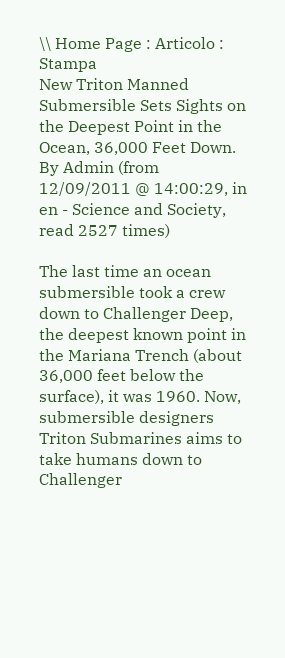\\ Home Page : Articolo : Stampa
New Triton Manned Submersible Sets Sights on the Deepest Point in the Ocean, 36,000 Feet Down.
By Admin (from 12/09/2011 @ 14:00:29, in en - Science and Society, read 2527 times)

The last time an ocean submersible took a crew down to Challenger Deep, the deepest known point in the Mariana Trench (about 36,000 feet below the surface), it was 1960. Now, submersible designers Triton Submarines aims to take humans down to Challenger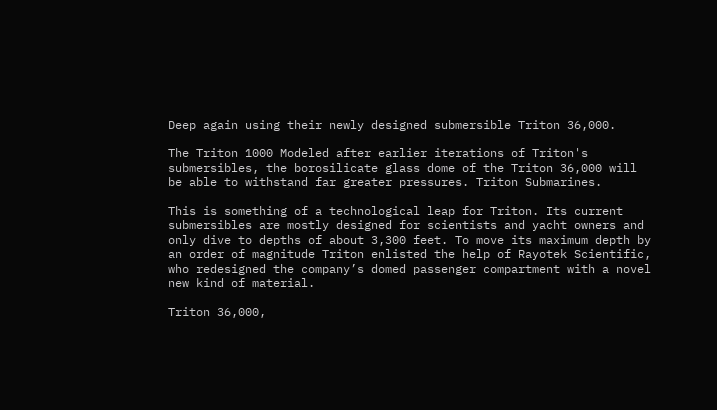Deep again using their newly designed submersible Triton 36,000.

The Triton 1000 Modeled after earlier iterations of Triton's submersibles, the borosilicate glass dome of the Triton 36,000 will be able to withstand far greater pressures. Triton Submarines.

This is something of a technological leap for Triton. Its current submersibles are mostly designed for scientists and yacht owners and only dive to depths of about 3,300 feet. To move its maximum depth by an order of magnitude Triton enlisted the help of Rayotek Scientific, who redesigned the company’s domed passenger compartment with a novel new kind of material.

Triton 36,000,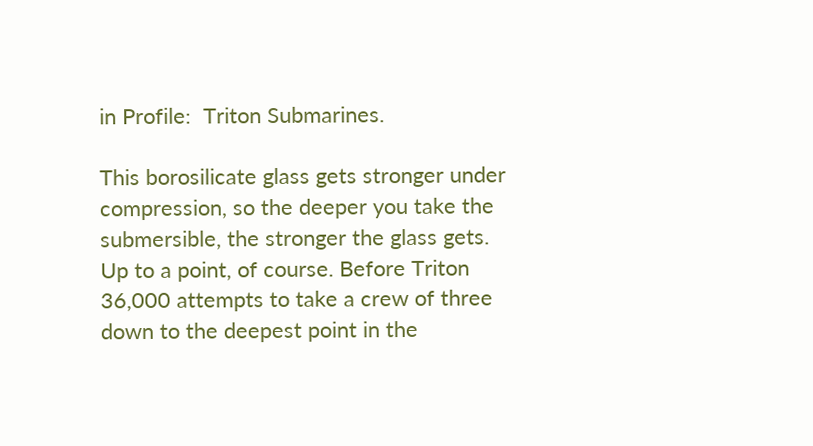in Profile:  Triton Submarines.

This borosilicate glass gets stronger under compression, so the deeper you take the submersible, the stronger the glass gets. Up to a point, of course. Before Triton 36,000 attempts to take a crew of three down to the deepest point in the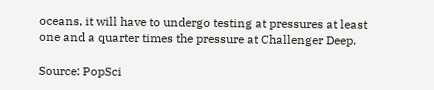oceans, it will have to undergo testing at pressures at least one and a quarter times the pressure at Challenger Deep.

Source: PopSci